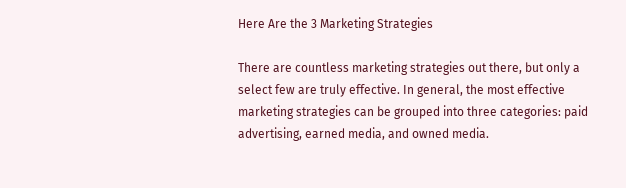Here Are the 3 Marketing Strategies

There are countless marketing strategies out there, but only a select few are truly effective. In general, the most effective marketing strategies can be grouped into three categories: paid advertising, earned media, and owned media.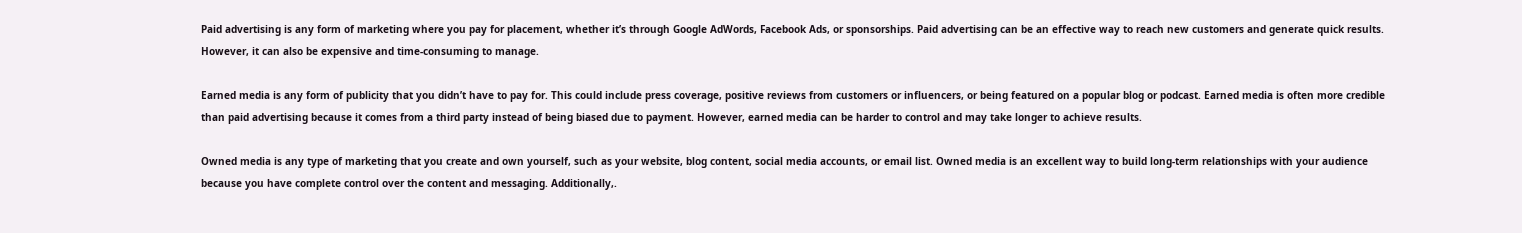Paid advertising is any form of marketing where you pay for placement, whether it’s through Google AdWords, Facebook Ads, or sponsorships. Paid advertising can be an effective way to reach new customers and generate quick results. However, it can also be expensive and time-consuming to manage.

Earned media is any form of publicity that you didn’t have to pay for. This could include press coverage, positive reviews from customers or influencers, or being featured on a popular blog or podcast. Earned media is often more credible than paid advertising because it comes from a third party instead of being biased due to payment. However, earned media can be harder to control and may take longer to achieve results.

Owned media is any type of marketing that you create and own yourself, such as your website, blog content, social media accounts, or email list. Owned media is an excellent way to build long-term relationships with your audience because you have complete control over the content and messaging. Additionally,.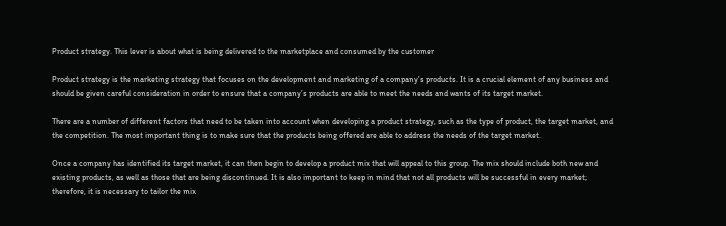Product strategy. This lever is about what is being delivered to the marketplace and consumed by the customer

Product strategy is the marketing strategy that focuses on the development and marketing of a company’s products. It is a crucial element of any business and should be given careful consideration in order to ensure that a company’s products are able to meet the needs and wants of its target market.

There are a number of different factors that need to be taken into account when developing a product strategy, such as the type of product, the target market, and the competition. The most important thing is to make sure that the products being offered are able to address the needs of the target market.

Once a company has identified its target market, it can then begin to develop a product mix that will appeal to this group. The mix should include both new and existing products, as well as those that are being discontinued. It is also important to keep in mind that not all products will be successful in every market; therefore, it is necessary to tailor the mix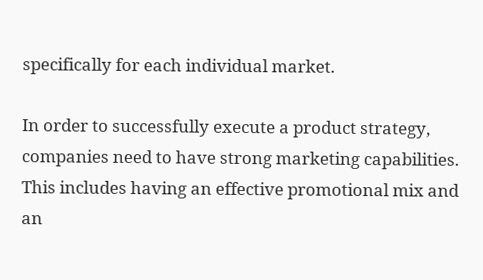specifically for each individual market.

In order to successfully execute a product strategy, companies need to have strong marketing capabilities. This includes having an effective promotional mix and an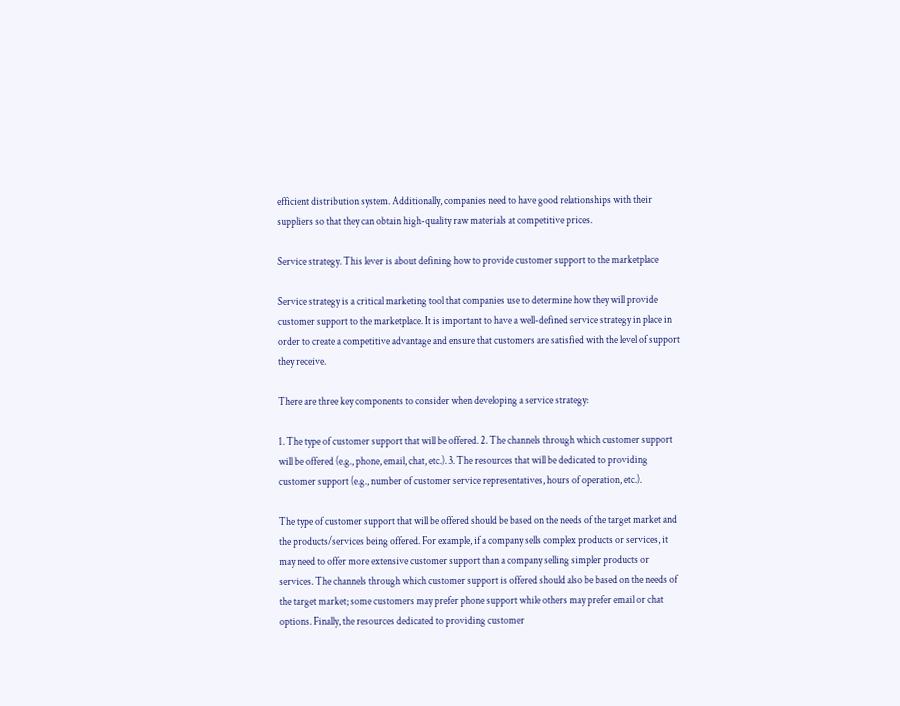efficient distribution system. Additionally, companies need to have good relationships with their suppliers so that they can obtain high-quality raw materials at competitive prices.

Service strategy. This lever is about defining how to provide customer support to the marketplace

Service strategy is a critical marketing tool that companies use to determine how they will provide customer support to the marketplace. It is important to have a well-defined service strategy in place in order to create a competitive advantage and ensure that customers are satisfied with the level of support they receive.

There are three key components to consider when developing a service strategy:

1. The type of customer support that will be offered. 2. The channels through which customer support will be offered (e.g., phone, email, chat, etc.). 3. The resources that will be dedicated to providing customer support (e.g., number of customer service representatives, hours of operation, etc.).

The type of customer support that will be offered should be based on the needs of the target market and the products/services being offered. For example, if a company sells complex products or services, it may need to offer more extensive customer support than a company selling simpler products or services. The channels through which customer support is offered should also be based on the needs of the target market; some customers may prefer phone support while others may prefer email or chat options. Finally, the resources dedicated to providing customer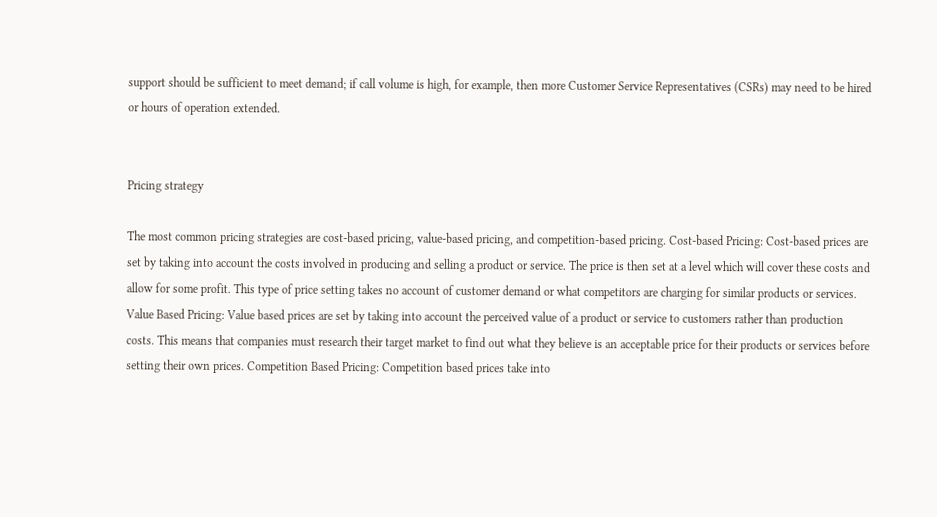support should be sufficient to meet demand; if call volume is high, for example, then more Customer Service Representatives (CSRs) may need to be hired or hours of operation extended.


Pricing strategy

The most common pricing strategies are cost-based pricing, value-based pricing, and competition-based pricing. Cost-based Pricing: Cost-based prices are set by taking into account the costs involved in producing and selling a product or service. The price is then set at a level which will cover these costs and allow for some profit. This type of price setting takes no account of customer demand or what competitors are charging for similar products or services. Value Based Pricing: Value based prices are set by taking into account the perceived value of a product or service to customers rather than production costs. This means that companies must research their target market to find out what they believe is an acceptable price for their products or services before setting their own prices. Competition Based Pricing: Competition based prices take into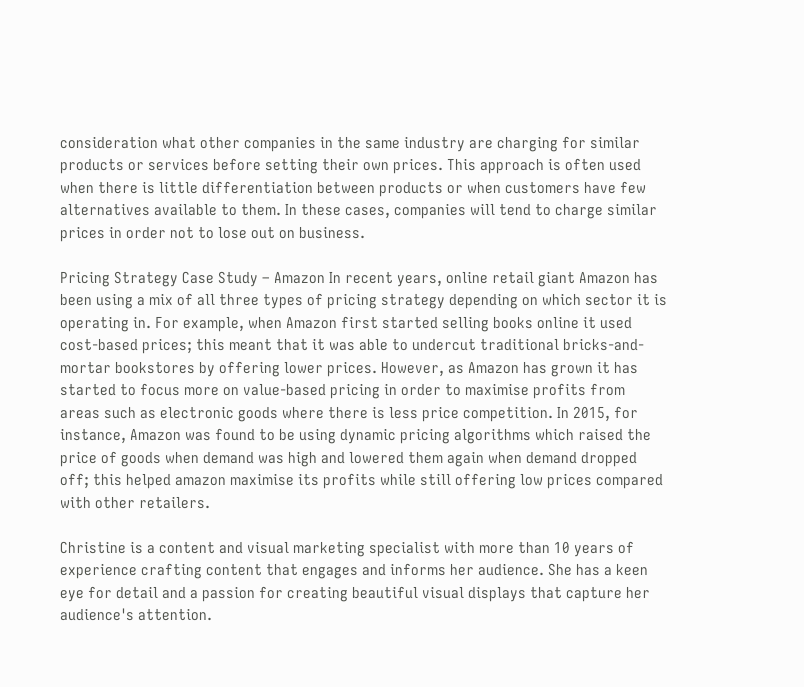consideration what other companies in the same industry are charging for similar products or services before setting their own prices. This approach is often used when there is little differentiation between products or when customers have few alternatives available to them. In these cases, companies will tend to charge similar prices in order not to lose out on business.

Pricing Strategy Case Study – Amazon In recent years, online retail giant Amazon has been using a mix of all three types of pricing strategy depending on which sector it is operating in. For example, when Amazon first started selling books online it used cost-based prices; this meant that it was able to undercut traditional bricks-and-mortar bookstores by offering lower prices. However, as Amazon has grown it has started to focus more on value-based pricing in order to maximise profits from areas such as electronic goods where there is less price competition. In 2015, for instance, Amazon was found to be using dynamic pricing algorithms which raised the price of goods when demand was high and lowered them again when demand dropped off; this helped amazon maximise its profits while still offering low prices compared with other retailers.

Christine is a content and visual marketing specialist with more than 10 years of experience crafting content that engages and informs her audience. She has a keen eye for detail and a passion for creating beautiful visual displays that capture her audience's attention.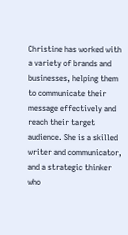Christine has worked with a variety of brands and businesses, helping them to communicate their message effectively and reach their target audience. She is a skilled writer and communicator, and a strategic thinker who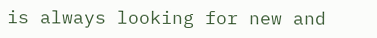is always looking for new and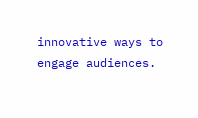innovative ways to engage audiences.